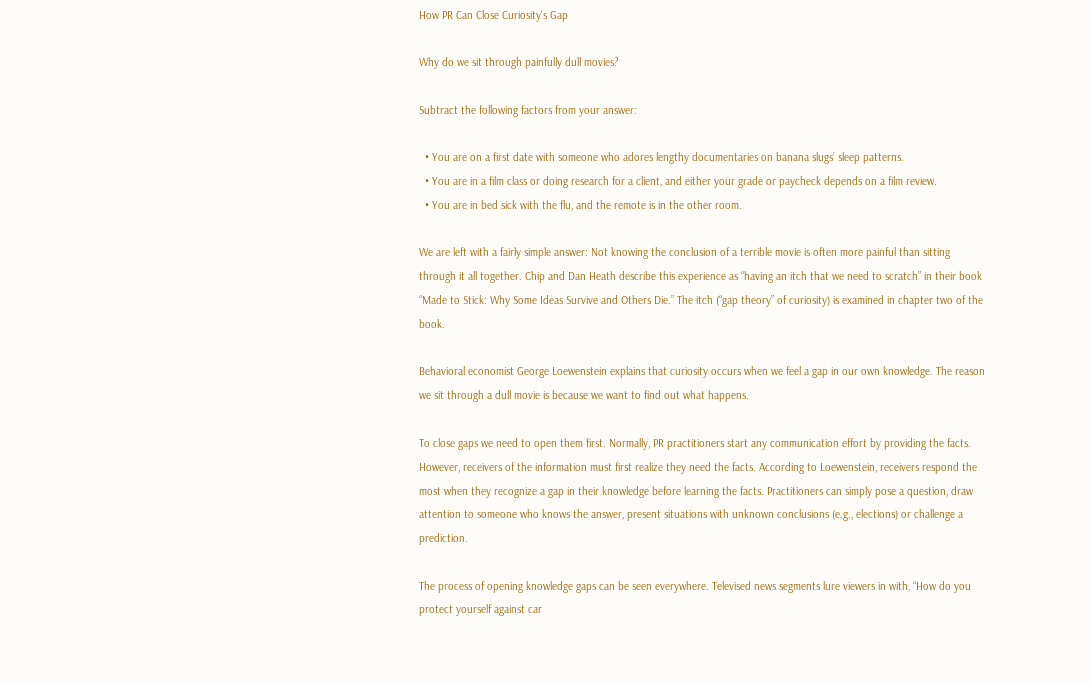How PR Can Close Curiosity’s Gap

Why do we sit through painfully dull movies?

Subtract the following factors from your answer:

  • You are on a first date with someone who adores lengthy documentaries on banana slugs’ sleep patterns.
  • You are in a film class or doing research for a client, and either your grade or paycheck depends on a film review.
  • You are in bed sick with the flu, and the remote is in the other room.

We are left with a fairly simple answer: Not knowing the conclusion of a terrible movie is often more painful than sitting through it all together. Chip and Dan Heath describe this experience as “having an itch that we need to scratch” in their book “Made to Stick: Why Some Ideas Survive and Others Die.” The itch (“gap theory” of curiosity) is examined in chapter two of the book.

Behavioral economist George Loewenstein explains that curiosity occurs when we feel a gap in our own knowledge. The reason we sit through a dull movie is because we want to find out what happens.

To close gaps we need to open them first. Normally, PR practitioners start any communication effort by providing the facts. However, receivers of the information must first realize they need the facts. According to Loewenstein, receivers respond the most when they recognize a gap in their knowledge before learning the facts. Practitioners can simply pose a question, draw attention to someone who knows the answer, present situations with unknown conclusions (e.g., elections) or challenge a prediction.

The process of opening knowledge gaps can be seen everywhere. Televised news segments lure viewers in with, “How do you protect yourself against car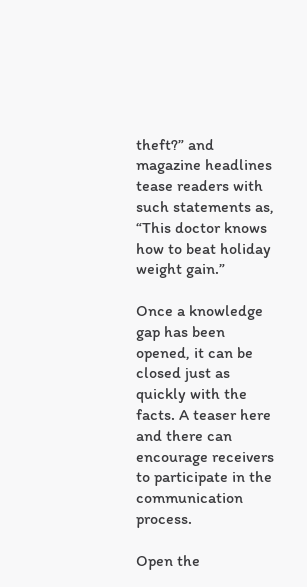theft?” and magazine headlines tease readers with such statements as, “This doctor knows how to beat holiday weight gain.”

Once a knowledge gap has been opened, it can be closed just as quickly with the facts. A teaser here and there can encourage receivers to participate in the communication process.

Open the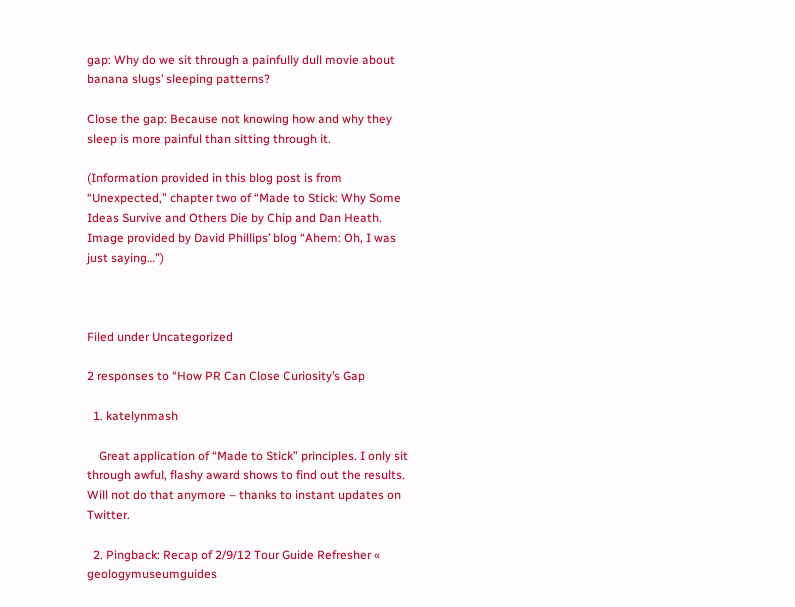gap: Why do we sit through a painfully dull movie about banana slugs’ sleeping patterns?

Close the gap: Because not knowing how and why they sleep is more painful than sitting through it.

(Information provided in this blog post is from “Unexpected,” chapter two of “Made to Stick: Why Some Ideas Survive and Others Die by Chip and Dan Heath. Image provided by David Phillips’ blog “Ahem: Oh, I was just saying…”)



Filed under Uncategorized

2 responses to “How PR Can Close Curiosity’s Gap

  1. katelynmash

    Great application of “Made to Stick” principles. I only sit through awful, flashy award shows to find out the results. Will not do that anymore – thanks to instant updates on Twitter.

  2. Pingback: Recap of 2/9/12 Tour Guide Refresher « geologymuseumguides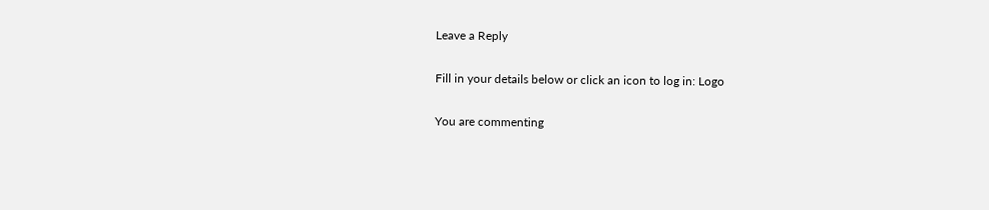Leave a Reply

Fill in your details below or click an icon to log in: Logo

You are commenting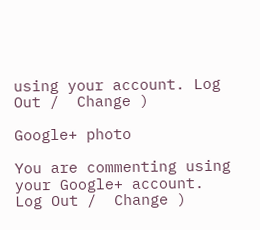using your account. Log Out /  Change )

Google+ photo

You are commenting using your Google+ account. Log Out /  Change )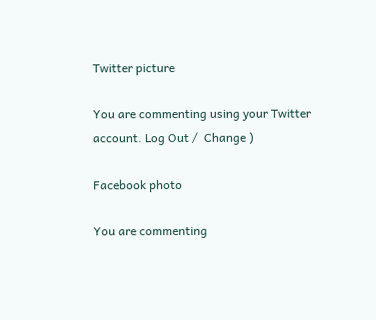Twitter picture

You are commenting using your Twitter account. Log Out /  Change )

Facebook photo

You are commenting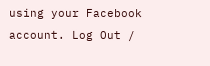using your Facebook account. Log Out /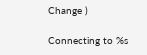Change )

Connecting to %s